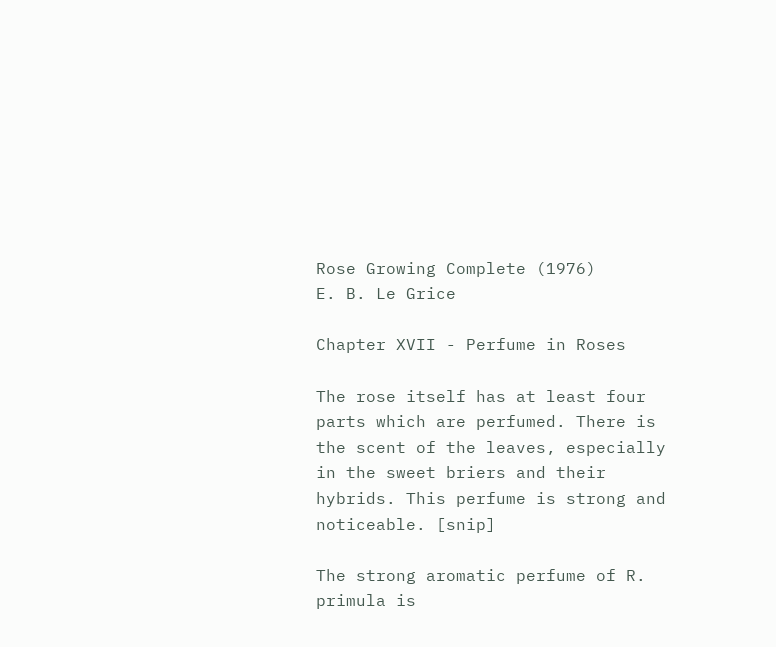Rose Growing Complete (1976)
E. B. Le Grice

Chapter XVII - Perfume in Roses

The rose itself has at least four parts which are perfumed. There is the scent of the leaves, especially in the sweet briers and their hybrids. This perfume is strong and noticeable. [snip]

The strong aromatic perfume of R. primula is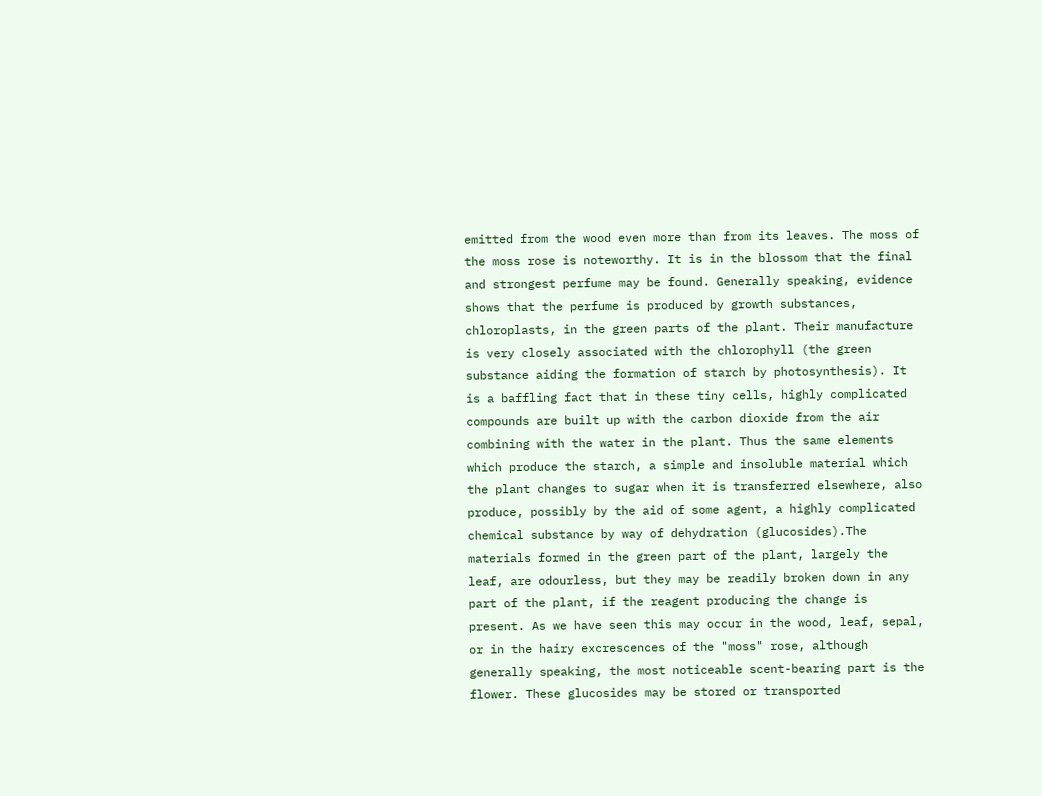emitted from the wood even more than from its leaves. The moss of the moss rose is noteworthy. It is in the blossom that the final and strongest perfume may be found. Generally speaking, evidence shows that the perfume is produced by growth substances, chloroplasts, in the green parts of the plant. Their manufacture is very closely associated with the chlorophyll (the green substance aiding the formation of starch by photosynthesis). It is a baffling fact that in these tiny cells, highly complicated compounds are built up with the carbon dioxide from the air combining with the water in the plant. Thus the same elements which produce the starch, a simple and insoluble material which the plant changes to sugar when it is transferred elsewhere, also produce, possibly by the aid of some agent, a highly complicated chemical substance by way of dehydration (glucosides).The materials formed in the green part of the plant, largely the leaf, are odourless, but they may be readily broken down in any part of the plant, if the reagent producing the change is present. As we have seen this may occur in the wood, leaf, sepal, or in the hairy excrescences of the "moss" rose, although generally speaking, the most noticeable scent-bearing part is the flower. These glucosides may be stored or transported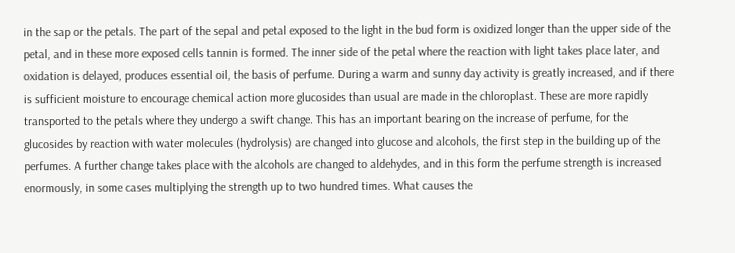in the sap or the petals. The part of the sepal and petal exposed to the light in the bud form is oxidized longer than the upper side of the petal, and in these more exposed cells tannin is formed. The inner side of the petal where the reaction with light takes place later, and oxidation is delayed, produces essential oil, the basis of perfume. During a warm and sunny day activity is greatly increased, and if there is sufficient moisture to encourage chemical action more glucosides than usual are made in the chloroplast. These are more rapidly transported to the petals where they undergo a swift change. This has an important bearing on the increase of perfume, for the glucosides by reaction with water molecules (hydrolysis) are changed into glucose and alcohols, the first step in the building up of the perfumes. A further change takes place with the alcohols are changed to aldehydes, and in this form the perfume strength is increased enormously, in some cases multiplying the strength up to two hundred times. What causes the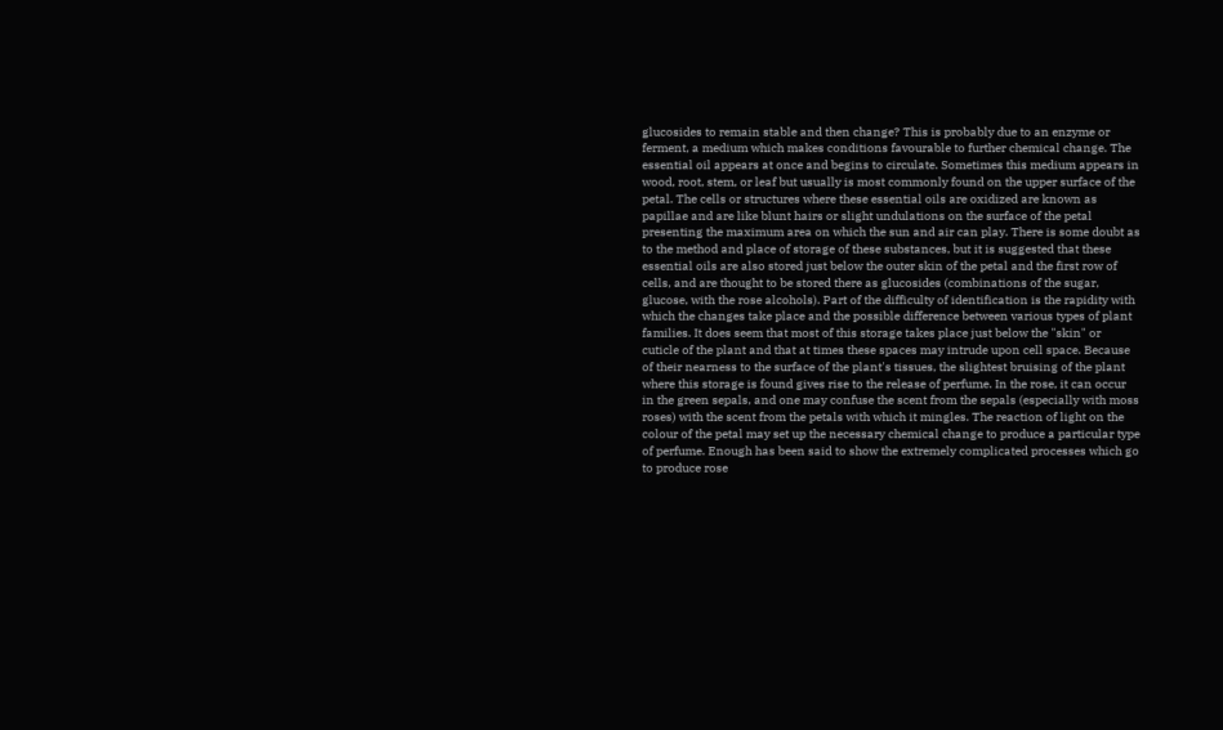glucosides to remain stable and then change? This is probably due to an enzyme or ferment, a medium which makes conditions favourable to further chemical change. The essential oil appears at once and begins to circulate. Sometimes this medium appears in wood, root, stem, or leaf but usually is most commonly found on the upper surface of the petal. The cells or structures where these essential oils are oxidized are known as papillae and are like blunt hairs or slight undulations on the surface of the petal presenting the maximum area on which the sun and air can play. There is some doubt as to the method and place of storage of these substances, but it is suggested that these essential oils are also stored just below the outer skin of the petal and the first row of cells, and are thought to be stored there as glucosides (combinations of the sugar, glucose, with the rose alcohols). Part of the difficulty of identification is the rapidity with which the changes take place and the possible difference between various types of plant families. It does seem that most of this storage takes place just below the "skin" or cuticle of the plant and that at times these spaces may intrude upon cell space. Because of their nearness to the surface of the plant's tissues, the slightest bruising of the plant where this storage is found gives rise to the release of perfume. In the rose, it can occur in the green sepals, and one may confuse the scent from the sepals (especially with moss roses) with the scent from the petals with which it mingles. The reaction of light on the colour of the petal may set up the necessary chemical change to produce a particular type of perfume. Enough has been said to show the extremely complicated processes which go to produce rose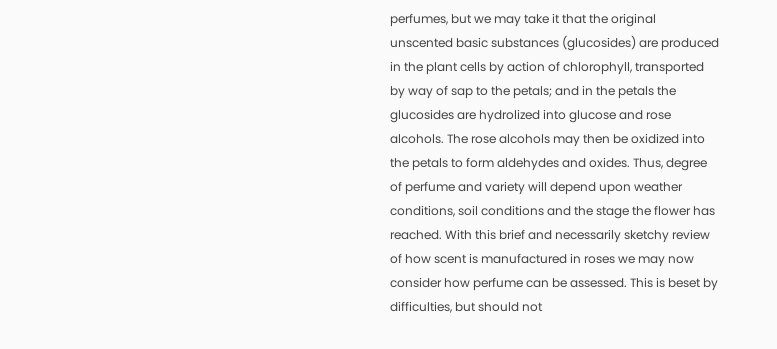perfumes, but we may take it that the original unscented basic substances (glucosides) are produced in the plant cells by action of chlorophyll, transported by way of sap to the petals; and in the petals the glucosides are hydrolized into glucose and rose alcohols. The rose alcohols may then be oxidized into the petals to form aldehydes and oxides. Thus, degree of perfume and variety will depend upon weather conditions, soil conditions and the stage the flower has reached. With this brief and necessarily sketchy review of how scent is manufactured in roses we may now consider how perfume can be assessed. This is beset by difficulties, but should not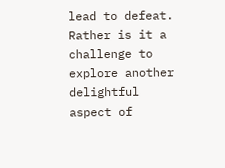lead to defeat. Rather is it a challenge to explore another delightful aspect of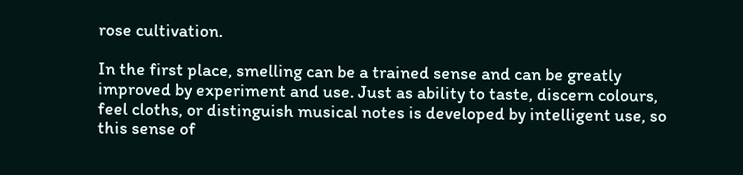rose cultivation.

In the first place, smelling can be a trained sense and can be greatly improved by experiment and use. Just as ability to taste, discern colours, feel cloths, or distinguish musical notes is developed by intelligent use, so this sense of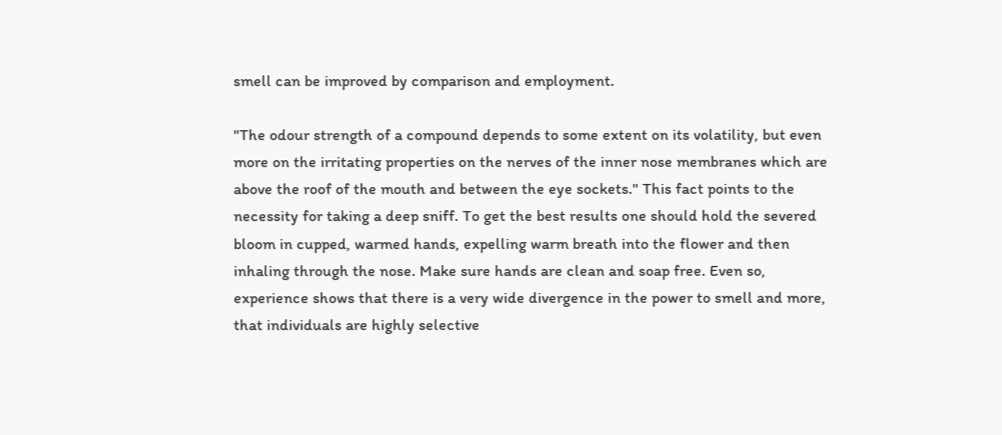smell can be improved by comparison and employment.

"The odour strength of a compound depends to some extent on its volatility, but even more on the irritating properties on the nerves of the inner nose membranes which are above the roof of the mouth and between the eye sockets." This fact points to the necessity for taking a deep sniff. To get the best results one should hold the severed bloom in cupped, warmed hands, expelling warm breath into the flower and then inhaling through the nose. Make sure hands are clean and soap free. Even so, experience shows that there is a very wide divergence in the power to smell and more, that individuals are highly selective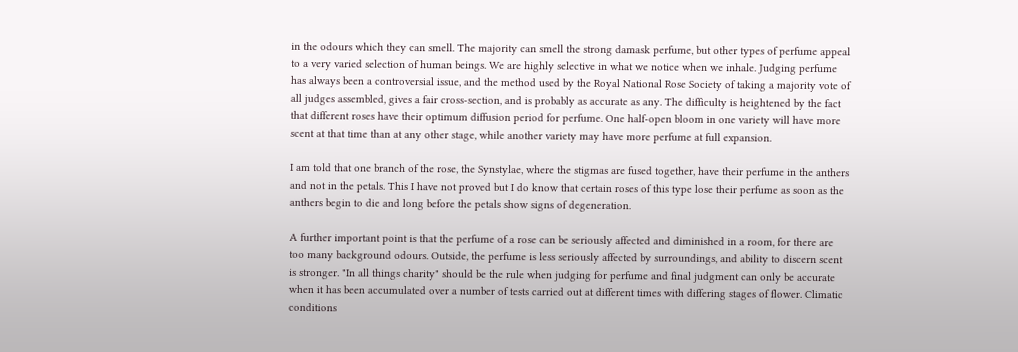in the odours which they can smell. The majority can smell the strong damask perfume, but other types of perfume appeal to a very varied selection of human beings. We are highly selective in what we notice when we inhale. Judging perfume has always been a controversial issue, and the method used by the Royal National Rose Society of taking a majority vote of all judges assembled, gives a fair cross-section, and is probably as accurate as any. The difficulty is heightened by the fact that different roses have their optimum diffusion period for perfume. One half-open bloom in one variety will have more scent at that time than at any other stage, while another variety may have more perfume at full expansion.

I am told that one branch of the rose, the Synstylae, where the stigmas are fused together, have their perfume in the anthers and not in the petals. This I have not proved but I do know that certain roses of this type lose their perfume as soon as the anthers begin to die and long before the petals show signs of degeneration.

A further important point is that the perfume of a rose can be seriously affected and diminished in a room, for there are too many background odours. Outside, the perfume is less seriously affected by surroundings, and ability to discern scent is stronger. "In all things charity" should be the rule when judging for perfume and final judgment can only be accurate when it has been accumulated over a number of tests carried out at different times with differing stages of flower. Climatic conditions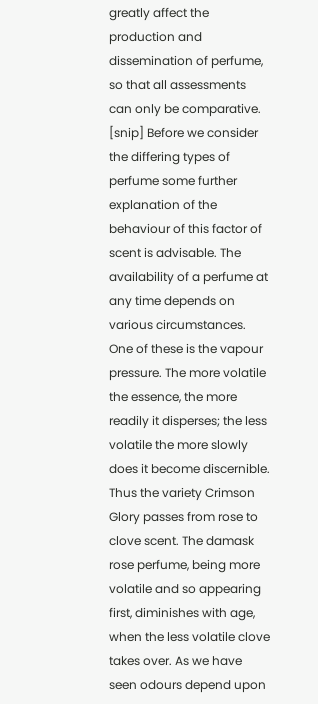greatly affect the production and dissemination of perfume, so that all assessments can only be comparative. [snip] Before we consider the differing types of perfume some further explanation of the behaviour of this factor of scent is advisable. The availability of a perfume at any time depends on various circumstances. One of these is the vapour pressure. The more volatile the essence, the more readily it disperses; the less volatile the more slowly does it become discernible. Thus the variety Crimson Glory passes from rose to clove scent. The damask rose perfume, being more volatile and so appearing first, diminishes with age, when the less volatile clove takes over. As we have seen odours depend upon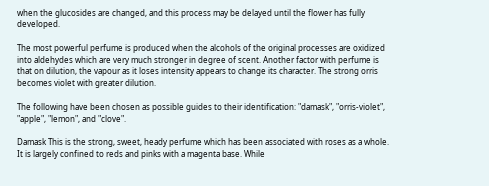when the glucosides are changed, and this process may be delayed until the flower has fully developed.

The most powerful perfume is produced when the alcohols of the original processes are oxidized into aldehydes which are very much stronger in degree of scent. Another factor with perfume is that on dilution, the vapour as it loses intensity appears to change its character. The strong orris becomes violet with greater dilution.

The following have been chosen as possible guides to their identification: "damask", "orris-violet", "apple", "lemon", and "clove".

Damask This is the strong, sweet, heady perfume which has been associated with roses as a whole. It is largely confined to reds and pinks with a magenta base. While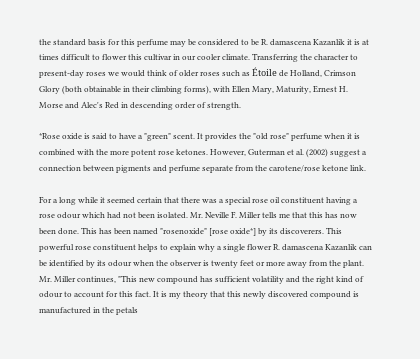the standard basis for this perfume may be considered to be R. damascena Kazanlik it is at times difficult to flower this cultivar in our cooler climate. Transferring the character to present-day roses we would think of older roses such as Étoile de Holland, Crimson Glory (both obtainable in their climbing forms), with Ellen Mary, Maturity, Ernest H. Morse and Alec's Red in descending order of strength.

*Rose oxide is said to have a "green" scent. It provides the "old rose" perfume when it is combined with the more potent rose ketones. However, Guterman et al. (2002) suggest a connection between pigments and perfume separate from the carotene/rose ketone link.

For a long while it seemed certain that there was a special rose oil constituent having a rose odour which had not been isolated. Mr. Neville F. Miller tells me that this has now been done. This has been named "rosenoxide" [rose oxide*] by its discoverers. This powerful rose constituent helps to explain why a single flower R. damascena Kazanlik can be identified by its odour when the observer is twenty feet or more away from the plant. Mr. Miller continues, "This new compound has sufficient volatility and the right kind of odour to account for this fact. It is my theory that this newly discovered compound is manufactured in the petals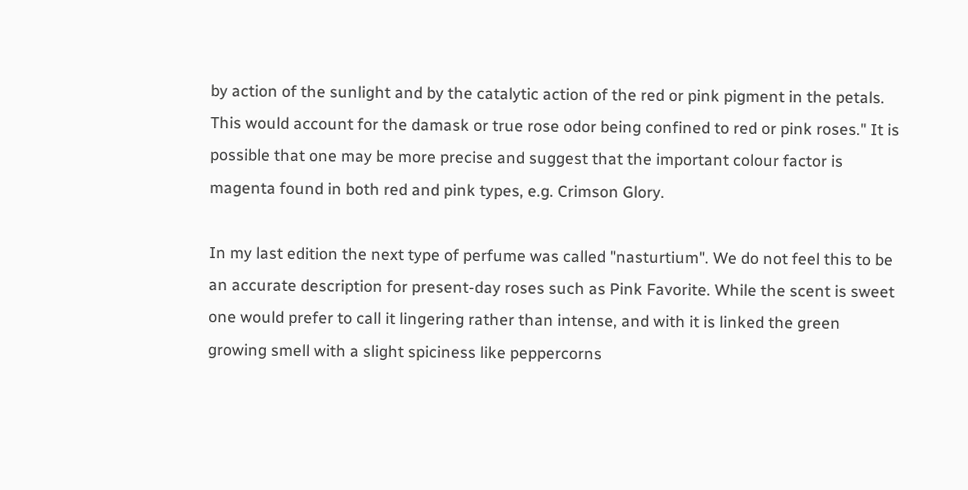by action of the sunlight and by the catalytic action of the red or pink pigment in the petals. This would account for the damask or true rose odor being confined to red or pink roses." It is possible that one may be more precise and suggest that the important colour factor is magenta found in both red and pink types, e.g. Crimson Glory.

In my last edition the next type of perfume was called "nasturtium". We do not feel this to be an accurate description for present-day roses such as Pink Favorite. While the scent is sweet one would prefer to call it lingering rather than intense, and with it is linked the green growing smell with a slight spiciness like peppercorns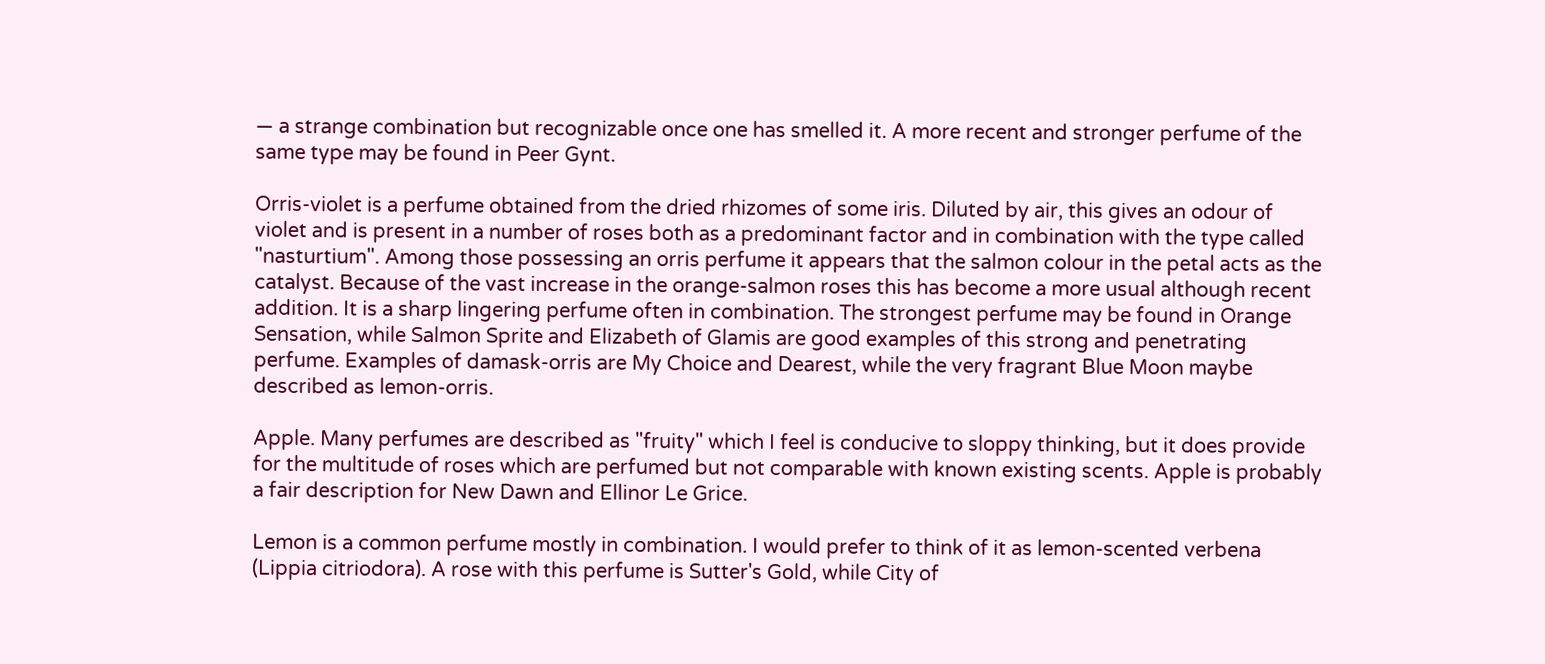— a strange combination but recognizable once one has smelled it. A more recent and stronger perfume of the same type may be found in Peer Gynt.

Orris-violet is a perfume obtained from the dried rhizomes of some iris. Diluted by air, this gives an odour of violet and is present in a number of roses both as a predominant factor and in combination with the type called "nasturtium". Among those possessing an orris perfume it appears that the salmon colour in the petal acts as the catalyst. Because of the vast increase in the orange-salmon roses this has become a more usual although recent addition. It is a sharp lingering perfume often in combination. The strongest perfume may be found in Orange Sensation, while Salmon Sprite and Elizabeth of Glamis are good examples of this strong and penetrating perfume. Examples of damask-orris are My Choice and Dearest, while the very fragrant Blue Moon maybe described as lemon-orris.

Apple. Many perfumes are described as "fruity" which I feel is conducive to sloppy thinking, but it does provide for the multitude of roses which are perfumed but not comparable with known existing scents. Apple is probably a fair description for New Dawn and Ellinor Le Grice.

Lemon is a common perfume mostly in combination. I would prefer to think of it as lemon-scented verbena (Lippia citriodora). A rose with this perfume is Sutter's Gold, while City of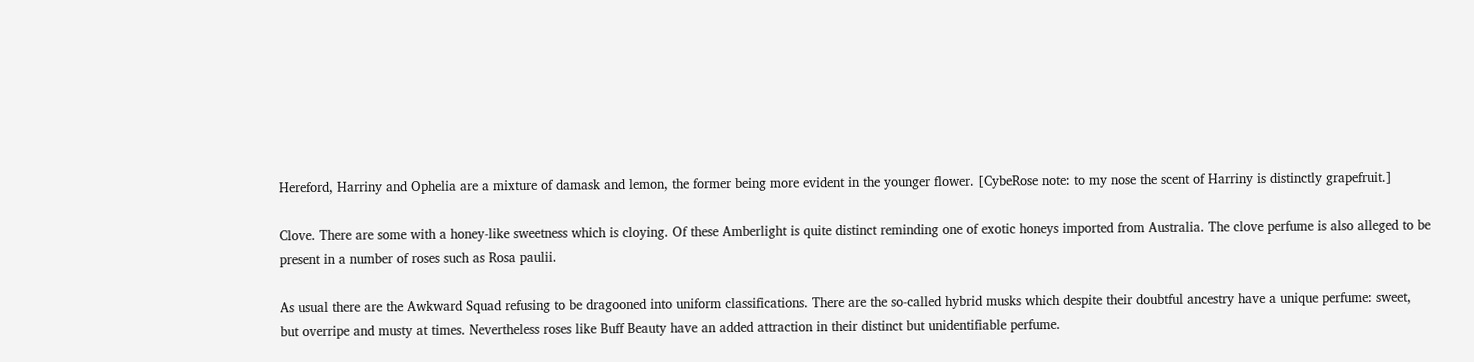Hereford, Harriny and Ophelia are a mixture of damask and lemon, the former being more evident in the younger flower. [CybeRose note: to my nose the scent of Harriny is distinctly grapefruit.]

Clove. There are some with a honey-like sweetness which is cloying. Of these Amberlight is quite distinct reminding one of exotic honeys imported from Australia. The clove perfume is also alleged to be present in a number of roses such as Rosa paulii.

As usual there are the Awkward Squad refusing to be dragooned into uniform classifications. There are the so-called hybrid musks which despite their doubtful ancestry have a unique perfume: sweet, but overripe and musty at times. Nevertheless roses like Buff Beauty have an added attraction in their distinct but unidentifiable perfume.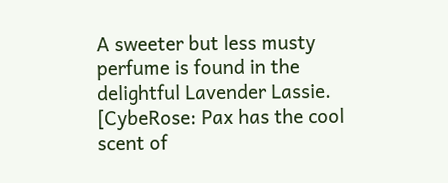A sweeter but less musty perfume is found in the delightful Lavender Lassie. [CybeRose: Pax has the cool scent of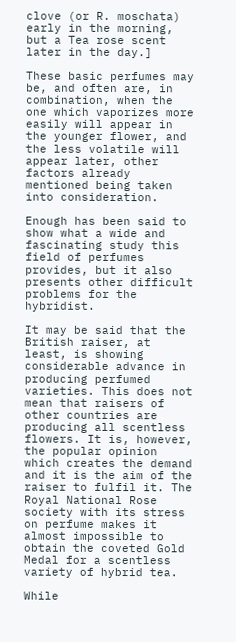clove (or R. moschata) early in the morning, but a Tea rose scent later in the day.]

These basic perfumes may be, and often are, in combination, when the one which vaporizes more easily will appear in the younger flower, and the less volatile will appear later, other factors already mentioned being taken into consideration.

Enough has been said to show what a wide and fascinating study this field of perfumes provides, but it also presents other difficult problems for the hybridist.

It may be said that the British raiser, at least, is showing considerable advance in producing perfumed varieties. This does not mean that raisers of other countries are producing all scentless flowers. It is, however, the popular opinion which creates the demand and it is the aim of the raiser to fulfil it. The Royal National Rose society with its stress on perfume makes it almost impossible to obtain the coveted Gold Medal for a scentless variety of hybrid tea.

While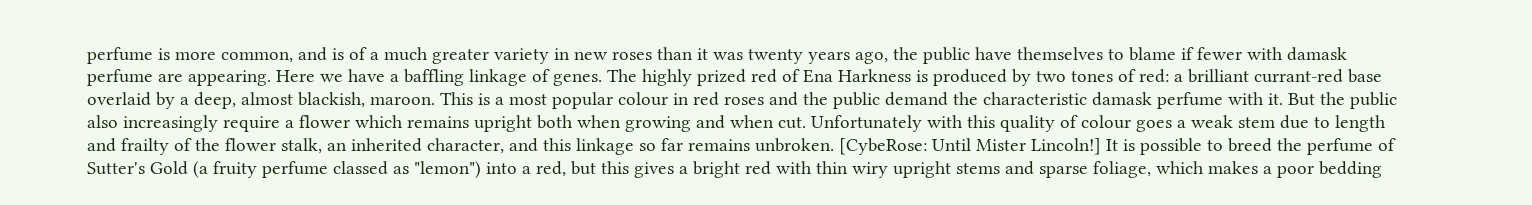perfume is more common, and is of a much greater variety in new roses than it was twenty years ago, the public have themselves to blame if fewer with damask perfume are appearing. Here we have a baffling linkage of genes. The highly prized red of Ena Harkness is produced by two tones of red: a brilliant currant-red base overlaid by a deep, almost blackish, maroon. This is a most popular colour in red roses and the public demand the characteristic damask perfume with it. But the public also increasingly require a flower which remains upright both when growing and when cut. Unfortunately with this quality of colour goes a weak stem due to length and frailty of the flower stalk, an inherited character, and this linkage so far remains unbroken. [CybeRose: Until Mister Lincoln!] It is possible to breed the perfume of Sutter's Gold (a fruity perfume classed as "lemon") into a red, but this gives a bright red with thin wiry upright stems and sparse foliage, which makes a poor bedding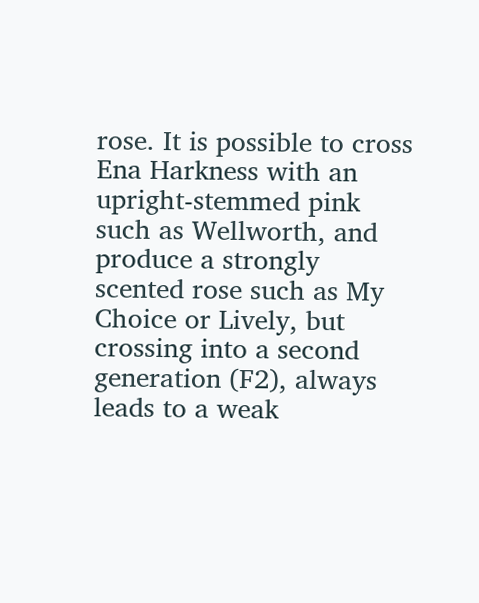rose. It is possible to cross Ena Harkness with an upright-stemmed pink such as Wellworth, and produce a strongly scented rose such as My Choice or Lively, but crossing into a second generation (F2), always leads to a weak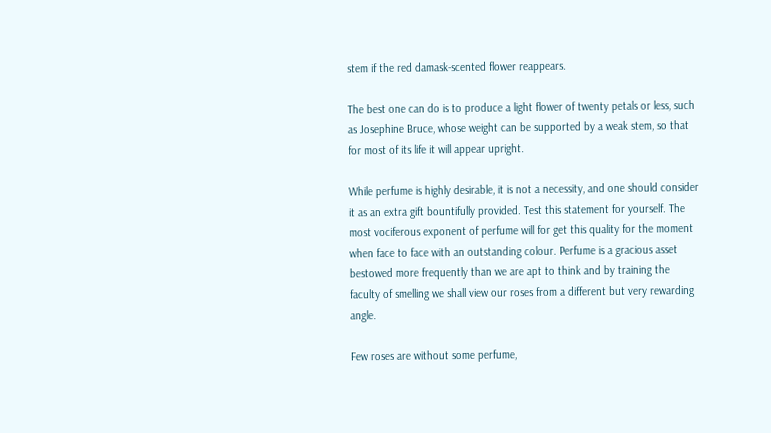stem if the red damask-scented flower reappears.

The best one can do is to produce a light flower of twenty petals or less, such as Josephine Bruce, whose weight can be supported by a weak stem, so that for most of its life it will appear upright.

While perfume is highly desirable, it is not a necessity, and one should consider it as an extra gift bountifully provided. Test this statement for yourself. The most vociferous exponent of perfume will for get this quality for the moment when face to face with an outstanding colour. Perfume is a gracious asset bestowed more frequently than we are apt to think and by training the faculty of smelling we shall view our roses from a different but very rewarding angle.

Few roses are without some perfume,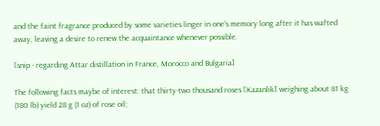and the faint fragrance produced by some varieties linger in one's memory long after it has wafted away, leaving a desire to renew the acquaintance whenever possible.

[snip - regarding Attar distillation in France, Morocco and Bulgaria]

The following facts maybe of interest: that thirty-two thousand roses [Kazanlik] weighing about 81 kg (180 lb) yield 28 g (1 oz) of rose oil;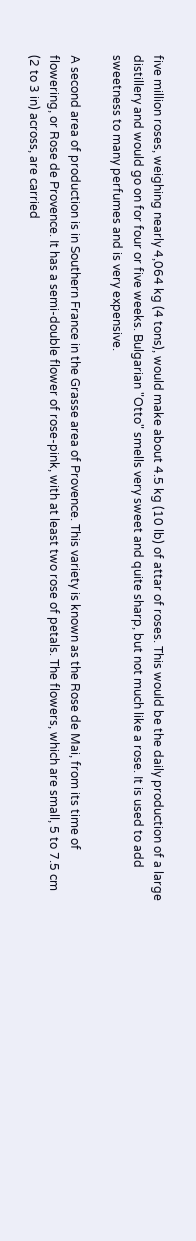five million roses, weighing nearly 4,064 kg (4 tons), would make about 4.5 kg (10 lb) of attar of roses. This would be the daily production of a large distillery and would go on for four or five weeks. Bulgarian "Otto" smells very sweet and quite sharp, but not much like a rose. It is used to add sweetness to many perfumes and is very expensive.

A second area of production is in Southern France in the Grasse area of Provence. This variety is known as the Rose de Mai, from its time of flowering, or Rose de Provence. It has a semi-double flower of rose-pink, with at least two rose of petals. The flowers, which are small, 5 to 7.5 cm (2 to 3 in) across, are carried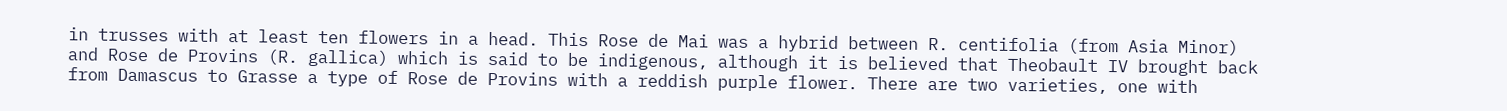in trusses with at least ten flowers in a head. This Rose de Mai was a hybrid between R. centifolia (from Asia Minor) and Rose de Provins (R. gallica) which is said to be indigenous, although it is believed that Theobault IV brought back from Damascus to Grasse a type of Rose de Provins with a reddish purple flower. There are two varieties, one with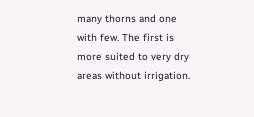many thorns and one with few. The first is more suited to very dry areas without irrigation.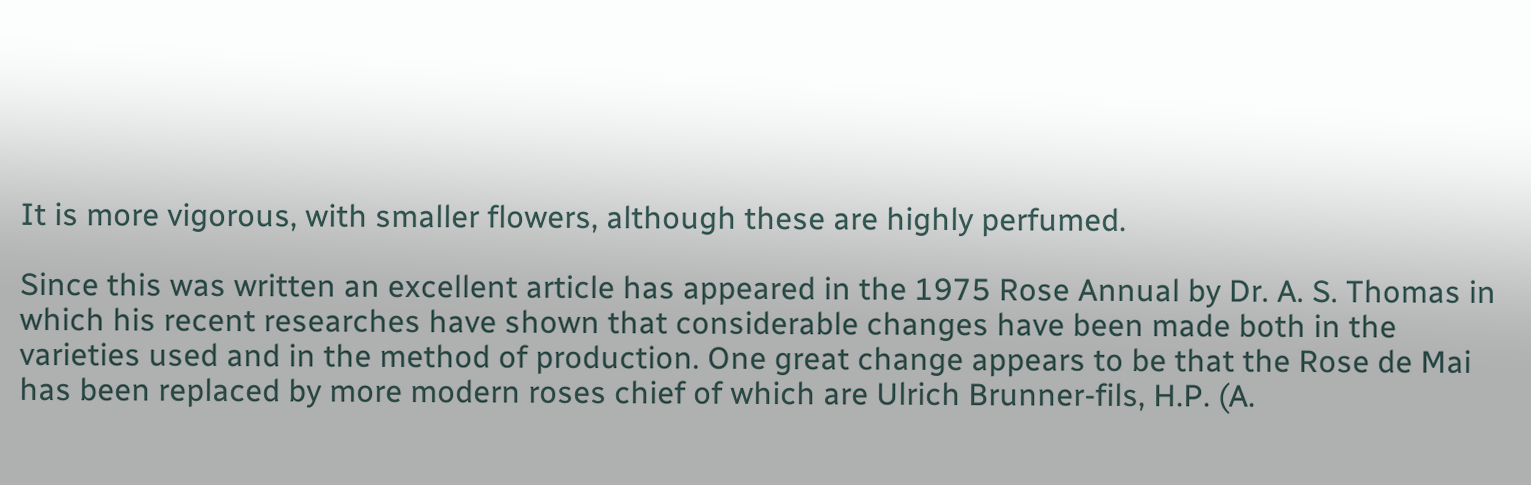It is more vigorous, with smaller flowers, although these are highly perfumed.

Since this was written an excellent article has appeared in the 1975 Rose Annual by Dr. A. S. Thomas in which his recent researches have shown that considerable changes have been made both in the varieties used and in the method of production. One great change appears to be that the Rose de Mai has been replaced by more modern roses chief of which are Ulrich Brunner-fils, H.P. (A.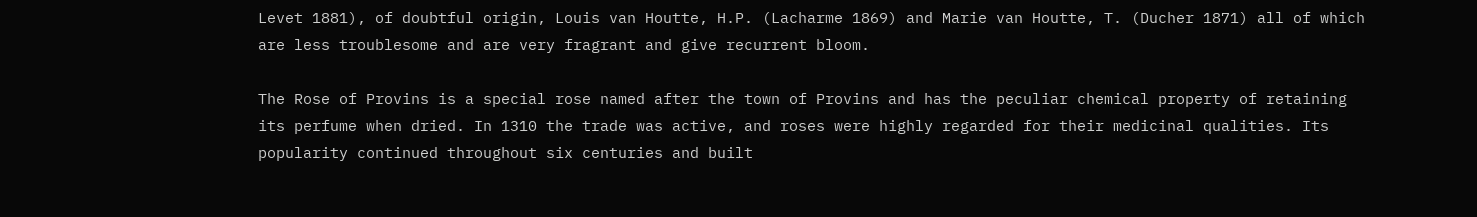Levet 1881), of doubtful origin, Louis van Houtte, H.P. (Lacharme 1869) and Marie van Houtte, T. (Ducher 1871) all of which are less troublesome and are very fragrant and give recurrent bloom.

The Rose of Provins is a special rose named after the town of Provins and has the peculiar chemical property of retaining its perfume when dried. In 1310 the trade was active, and roses were highly regarded for their medicinal qualities. Its popularity continued throughout six centuries and built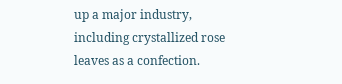up a major industry, including crystallized rose leaves as a confection.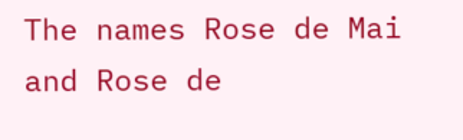The names Rose de Mai and Rose de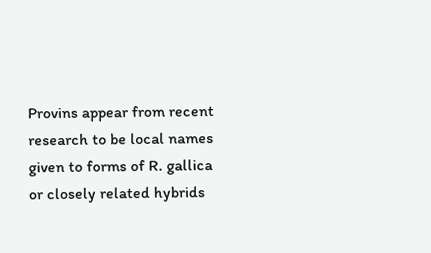Provins appear from recent research to be local names given to forms of R. gallica or closely related hybrids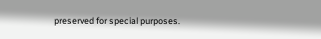preserved for special purposes.